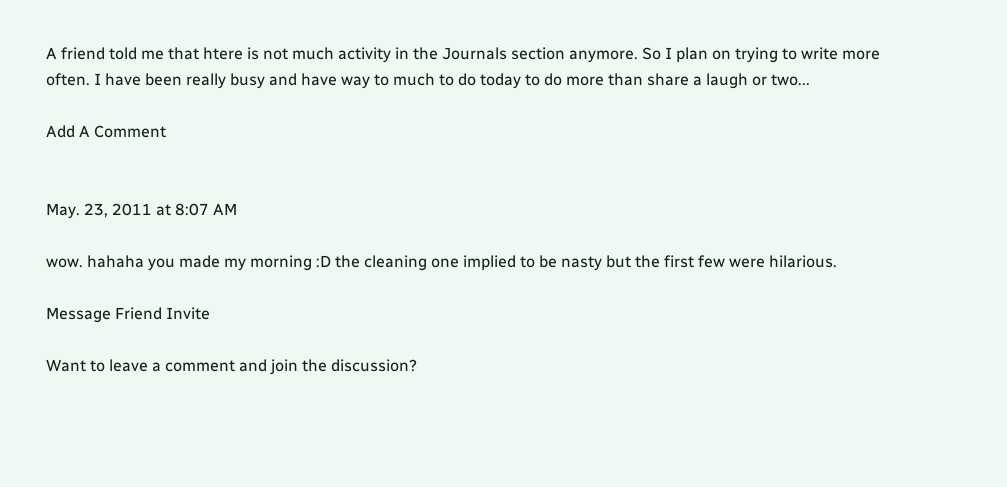A friend told me that htere is not much activity in the Journals section anymore. So I plan on trying to write more often. I have been really busy and have way to much to do today to do more than share a laugh or two...

Add A Comment


May. 23, 2011 at 8:07 AM

wow. hahaha you made my morning :D the cleaning one implied to be nasty but the first few were hilarious.

Message Friend Invite

Want to leave a comment and join the discussion?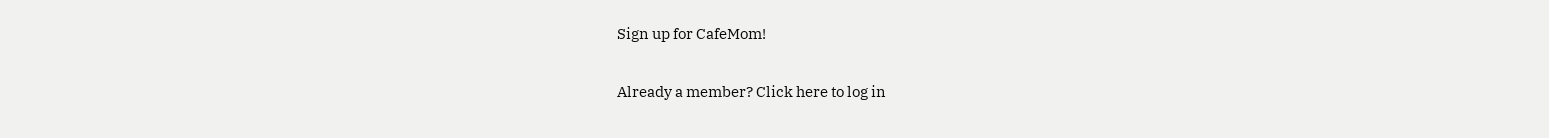Sign up for CafeMom!

Already a member? Click here to log in